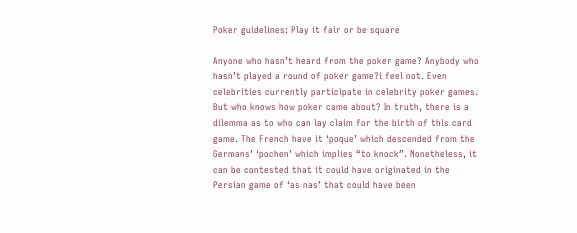Poker guidelines: Play it fair or be square

Anyone who hasn’t heard from the poker game? Anybody who hasn’t played a round of poker game?i feel not. Even celebrities currently participate in celebrity poker games. But who knows how poker came about? In truth, there is a dilemma as to who can lay claim for the birth of this card game. The French have it ‘poque’ which descended from the Germans’ ‘pochen’ which implies “to knock”. Nonetheless, it can be contested that it could have originated in the Persian game of ‘as nas’ that could have been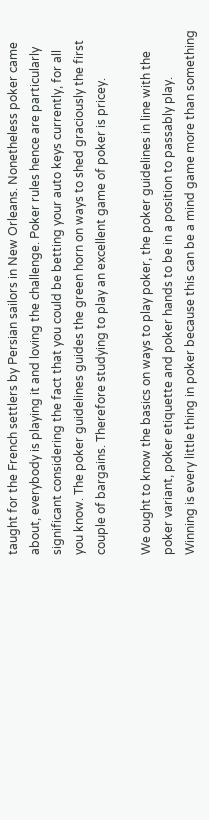taught for the French settlers by Persian sailors in New Orleans. Nonetheless poker came about, everybody is playing it and loving the challenge. Poker rules hence are particularly significant considering the fact that you could be betting your auto keys currently, for all you know. The poker guidelines guides the green horn on ways to shed graciously the first couple of bargains. Therefore studying to play an excellent game of poker is pricey.

We ought to know the basics on ways to play poker, the poker guidelines in line with the poker variant, poker etiquette and poker hands to be in a position to passably play. Winning is every little thing in poker because this can be a mind game more than something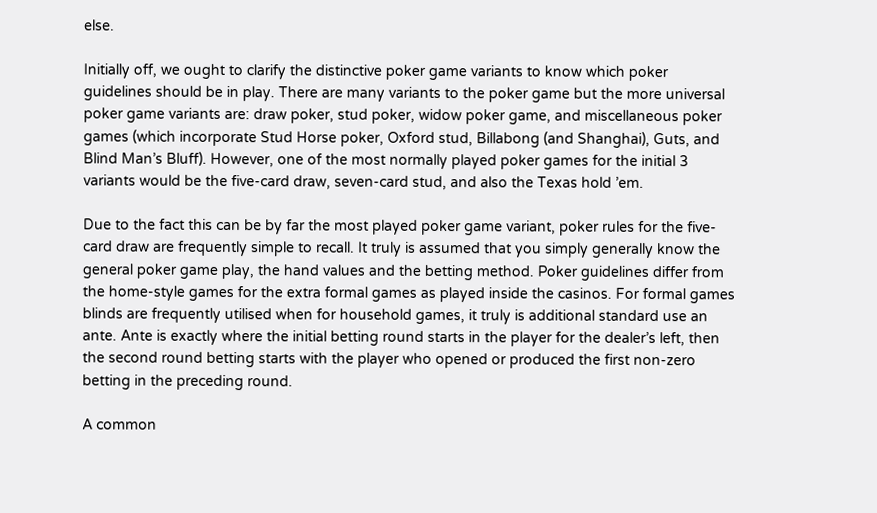else.

Initially off, we ought to clarify the distinctive poker game variants to know which poker guidelines should be in play. There are many variants to the poker game but the more universal poker game variants are: draw poker, stud poker, widow poker game, and miscellaneous poker games (which incorporate Stud Horse poker, Oxford stud, Billabong (and Shanghai), Guts, and Blind Man’s Bluff). However, one of the most normally played poker games for the initial 3 variants would be the five-card draw, seven-card stud, and also the Texas hold ’em.

Due to the fact this can be by far the most played poker game variant, poker rules for the five-card draw are frequently simple to recall. It truly is assumed that you simply generally know the general poker game play, the hand values and the betting method. Poker guidelines differ from the home-style games for the extra formal games as played inside the casinos. For formal games blinds are frequently utilised when for household games, it truly is additional standard use an ante. Ante is exactly where the initial betting round starts in the player for the dealer’s left, then the second round betting starts with the player who opened or produced the first non-zero betting in the preceding round.

A common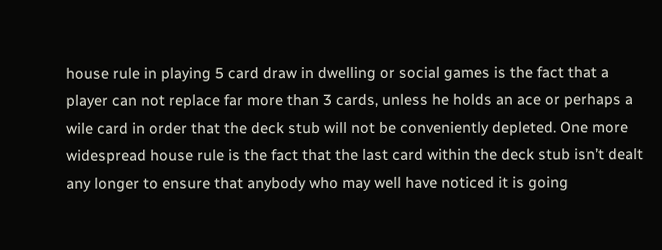house rule in playing 5 card draw in dwelling or social games is the fact that a player can not replace far more than 3 cards, unless he holds an ace or perhaps a wile card in order that the deck stub will not be conveniently depleted. One more widespread house rule is the fact that the last card within the deck stub isn’t dealt any longer to ensure that anybody who may well have noticed it is going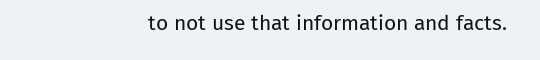to not use that information and facts.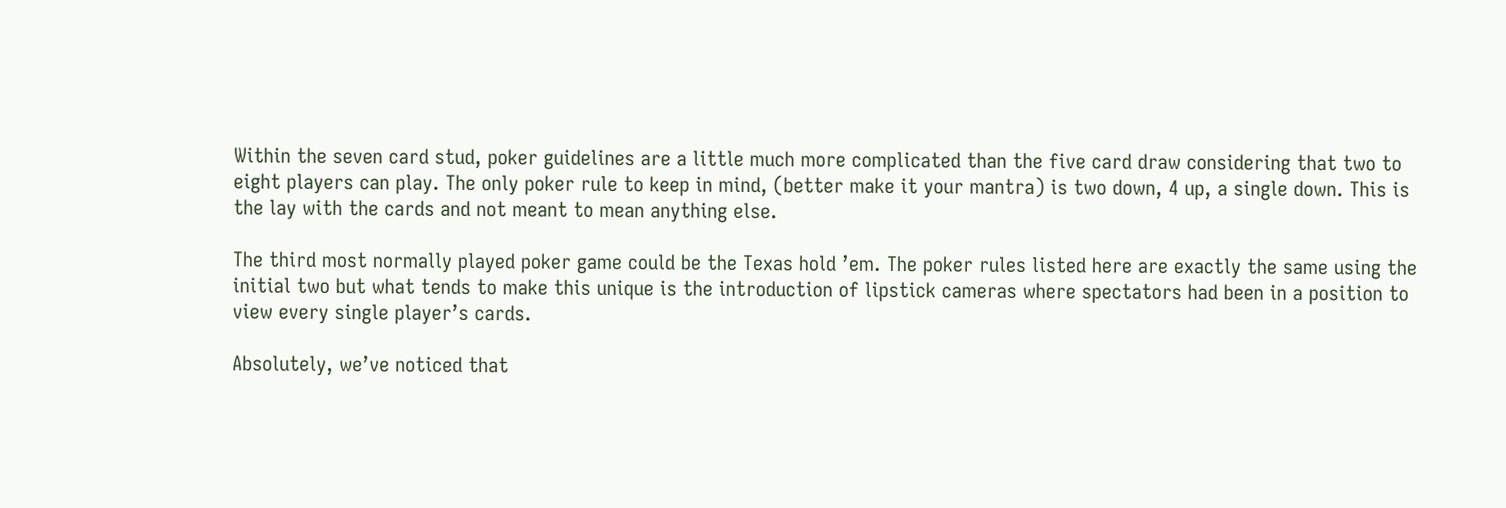Within the seven card stud, poker guidelines are a little much more complicated than the five card draw considering that two to eight players can play. The only poker rule to keep in mind, (better make it your mantra) is two down, 4 up, a single down. This is the lay with the cards and not meant to mean anything else.

The third most normally played poker game could be the Texas hold ’em. The poker rules listed here are exactly the same using the initial two but what tends to make this unique is the introduction of lipstick cameras where spectators had been in a position to view every single player’s cards.

Absolutely, we’ve noticed that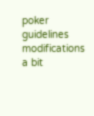poker guidelines modifications a bit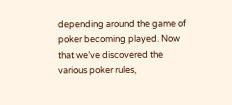depending around the game of poker becoming played. Now that we’ve discovered the various poker rules,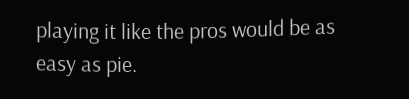playing it like the pros would be as easy as pie.